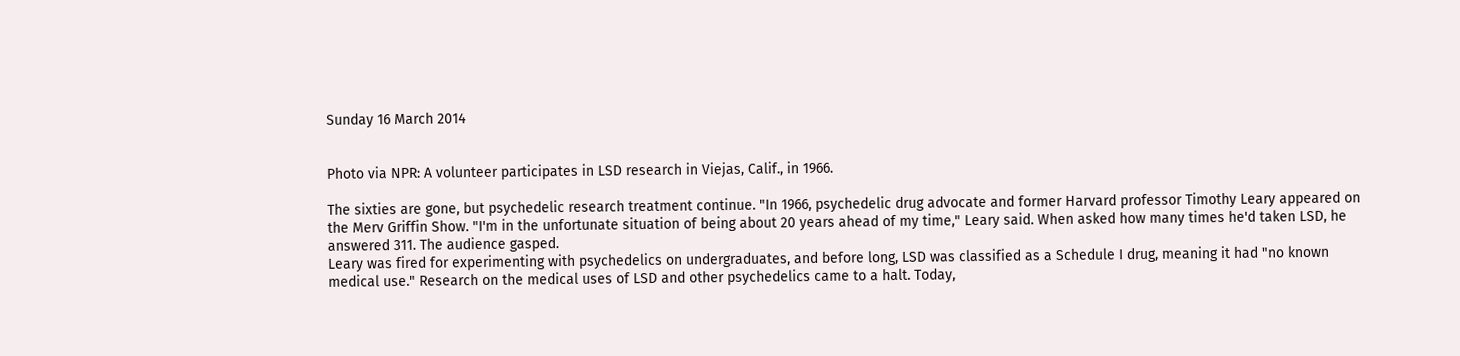Sunday 16 March 2014


Photo via NPR: A volunteer participates in LSD research in Viejas, Calif., in 1966.

The sixties are gone, but psychedelic research treatment continue. "In 1966, psychedelic drug advocate and former Harvard professor Timothy Leary appeared on the Merv Griffin Show. "I'm in the unfortunate situation of being about 20 years ahead of my time," Leary said. When asked how many times he'd taken LSD, he answered 311. The audience gasped.
Leary was fired for experimenting with psychedelics on undergraduates, and before long, LSD was classified as a Schedule I drug, meaning it had "no known medical use." Research on the medical uses of LSD and other psychedelics came to a halt. Today,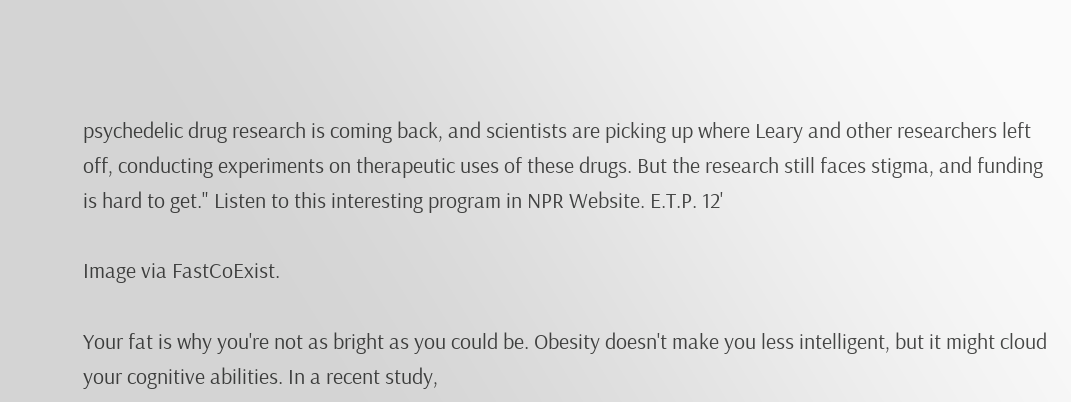psychedelic drug research is coming back, and scientists are picking up where Leary and other researchers left off, conducting experiments on therapeutic uses of these drugs. But the research still faces stigma, and funding is hard to get." Listen to this interesting program in NPR Website. E.T.P. 12'

Image via FastCoExist.

Your fat is why you're not as bright as you could be. Obesity doesn't make you less intelligent, but it might cloud your cognitive abilities. In a recent study,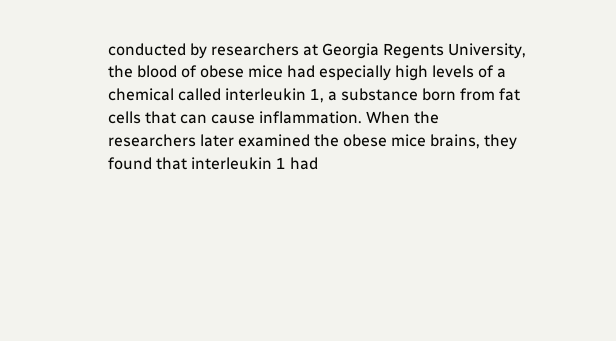conducted by researchers at Georgia Regents University, the blood of obese mice had especially high levels of a chemical called interleukin 1, a substance born from fat cells that can cause inflammation. When the researchers later examined the obese mice brains, they found that interleukin 1 had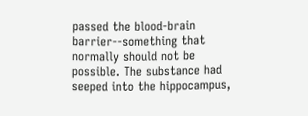passed the blood-brain barrier--something that normally should not be possible. The substance had seeped into the hippocampus,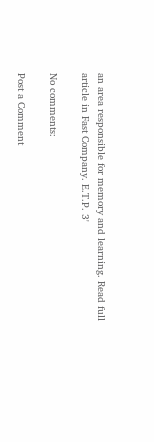an area responsible for memory and learning. Read full article in Fast Company. E.T.P. 3'

No comments:

Post a Comment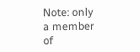Note: only a member of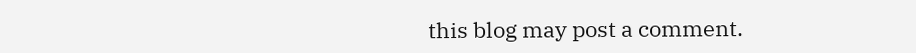this blog may post a comment.